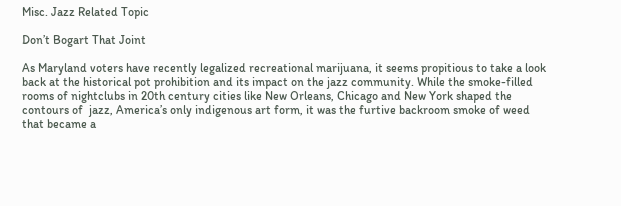Misc. Jazz Related Topic

Don’t Bogart That Joint

As Maryland voters have recently legalized recreational marijuana, it seems propitious to take a look back at the historical pot prohibition and its impact on the jazz community. While the smoke-filled rooms of nightclubs in 20th century cities like New Orleans, Chicago and New York shaped the contours of  jazz, America’s only indigenous art form, it was the furtive backroom smoke of weed that became a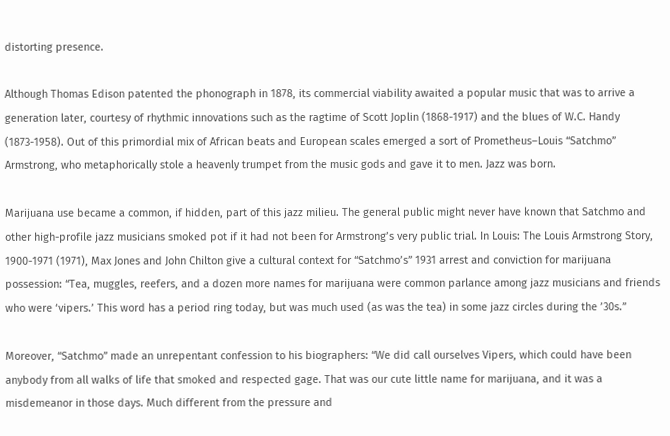distorting presence.

Although Thomas Edison patented the phonograph in 1878, its commercial viability awaited a popular music that was to arrive a generation later, courtesy of rhythmic innovations such as the ragtime of Scott Joplin (1868-1917) and the blues of W.C. Handy (1873-1958). Out of this primordial mix of African beats and European scales emerged a sort of Prometheus–Louis “Satchmo” Armstrong, who metaphorically stole a heavenly trumpet from the music gods and gave it to men. Jazz was born.

Marijuana use became a common, if hidden, part of this jazz milieu. The general public might never have known that Satchmo and other high-profile jazz musicians smoked pot if it had not been for Armstrong’s very public trial. In Louis: The Louis Armstrong Story, 1900-1971 (1971), Max Jones and John Chilton give a cultural context for “Satchmo’s” 1931 arrest and conviction for marijuana possession: “Tea, muggles, reefers, and a dozen more names for marijuana were common parlance among jazz musicians and friends who were ‘vipers.’ This word has a period ring today, but was much used (as was the tea) in some jazz circles during the ’30s.”

Moreover, “Satchmo” made an unrepentant confession to his biographers: “We did call ourselves Vipers, which could have been anybody from all walks of life that smoked and respected gage. That was our cute little name for marijuana, and it was a misdemeanor in those days. Much different from the pressure and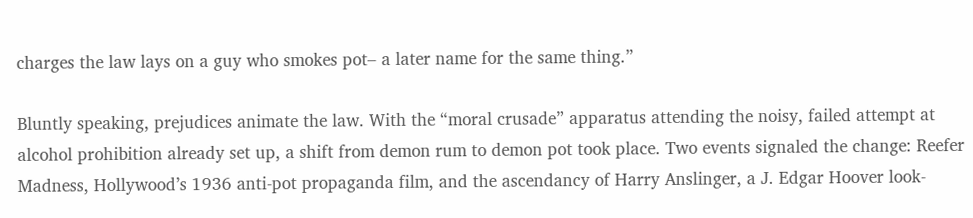charges the law lays on a guy who smokes pot– a later name for the same thing.”

Bluntly speaking, prejudices animate the law. With the “moral crusade” apparatus attending the noisy, failed attempt at alcohol prohibition already set up, a shift from demon rum to demon pot took place. Two events signaled the change: Reefer Madness, Hollywood’s 1936 anti-pot propaganda film, and the ascendancy of Harry Anslinger, a J. Edgar Hoover look-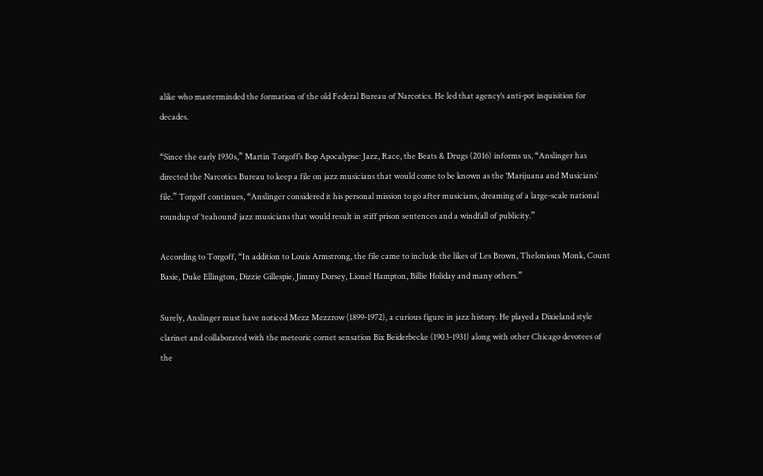alike who masterminded the formation of the old Federal Bureau of Narcotics. He led that agency’s anti-pot inquisition for decades.

“Since the early 1930s,” Martin Torgoff’s Bop Apocalypse: Jazz, Race, the Beats & Drugs (2016) informs us, “Anslinger has directed the Narcotics Bureau to keep a file on jazz musicians that would come to be known as the ‘Marijuana and Musicians’ file.” Torgoff continues, “Anslinger considered it his personal mission to go after musicians, dreaming of a large-scale national roundup of ‘teahound’ jazz musicians that would result in stiff prison sentences and a windfall of publicity.”

According to Torgoff, “In addition to Louis Armstrong, the file came to include the likes of Les Brown, Thelonious Monk, Count Basie, Duke Ellington, Dizzie Gillespie, Jimmy Dorsey, Lionel Hampton, Billie Holiday and many others.”

Surely, Anslinger must have noticed Mezz Mezzrow (1899-1972), a curious figure in jazz history. He played a Dixieland style clarinet and collaborated with the meteoric cornet sensation Bix Beiderbecke (1903-1931) along with other Chicago devotees of the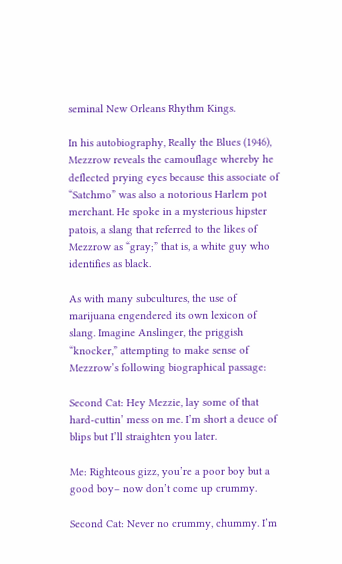seminal New Orleans Rhythm Kings.

In his autobiography, Really the Blues (1946), Mezzrow reveals the camouflage whereby he deflected prying eyes because this associate of “Satchmo” was also a notorious Harlem pot merchant. He spoke in a mysterious hipster patois, a slang that referred to the likes of Mezzrow as “gray;” that is, a white guy who identifies as black.

As with many subcultures, the use of marijuana engendered its own lexicon of slang. Imagine Anslinger, the priggish “knocker,” attempting to make sense of Mezzrow’s following biographical passage:

Second Cat: Hey Mezzie, lay some of that hard-cuttin’ mess on me. I’m short a deuce of blips but I’ll straighten you later.

Me: Righteous gizz, you’re a poor boy but a good boy– now don’t come up crummy.

Second Cat: Never no crummy, chummy. I’m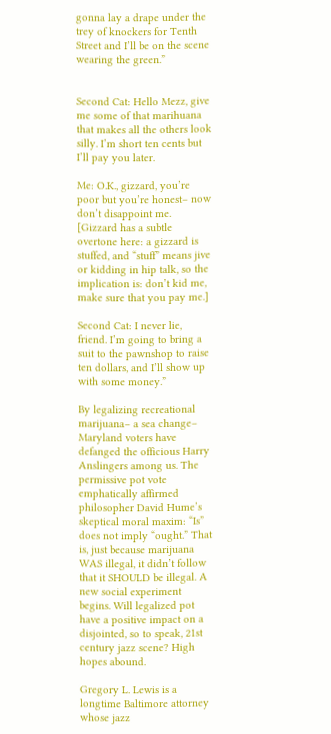gonna lay a drape under the trey of knockers for Tenth Street and I’ll be on the scene wearing the green.”


Second Cat: Hello Mezz, give me some of that marihuana that makes all the others look silly. I’m short ten cents but I’ll pay you later.

Me: O.K., gizzard, you’re poor but you’re honest– now don’t disappoint me. [Gizzard has a subtle overtone here: a gizzard is stuffed, and “stuff” means jive or kidding in hip talk, so the implication is: don’t kid me, make sure that you pay me.]

Second Cat: I never lie, friend. I’m going to bring a suit to the pawnshop to raise ten dollars, and I’ll show up with some money.”

By legalizing recreational marijuana– a sea change– Maryland voters have defanged the officious Harry Anslingers among us. The permissive pot vote emphatically affirmed philosopher David Hume’s skeptical moral maxim: “Is” does not imply “ought.” That is, just because marijuana WAS illegal, it didn’t follow that it SHOULD be illegal. A new social experiment begins. Will legalized pot have a positive impact on a disjointed, so to speak, 21st century jazz scene? High hopes abound.

Gregory L. Lewis is a longtime Baltimore attorney whose jazz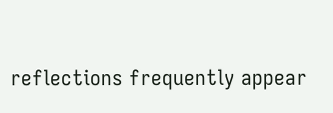reflections frequently appear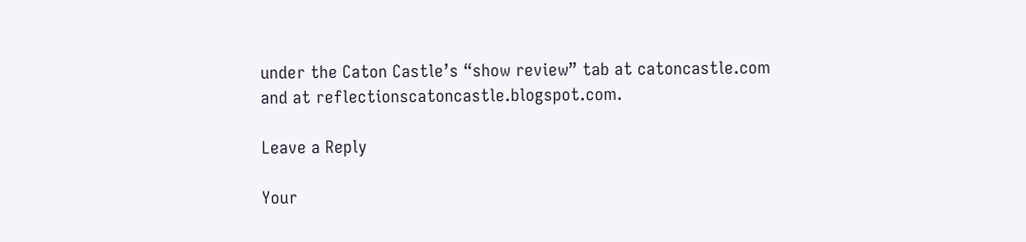under the Caton Castle’s “show review” tab at catoncastle.com and at reflectionscatoncastle.blogspot.com.

Leave a Reply

Your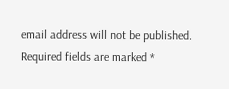email address will not be published. Required fields are marked *